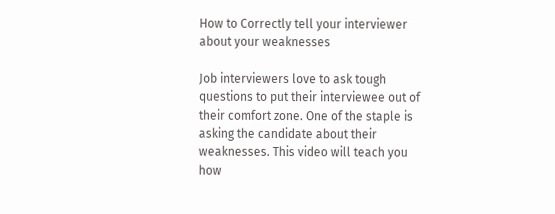How to Correctly tell your interviewer about your weaknesses

Job interviewers love to ask tough questions to put their interviewee out of their comfort zone. One of the staple is asking the candidate about their weaknesses. This video will teach you how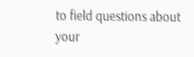to field questions about your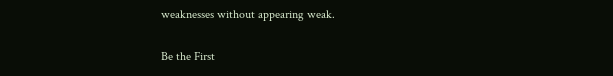weaknesses without appearing weak.

Be the First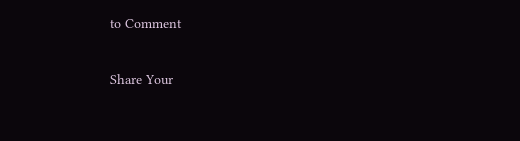to Comment

Share Your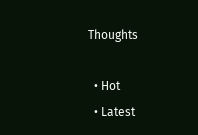Thoughts

  • Hot
  • Latest